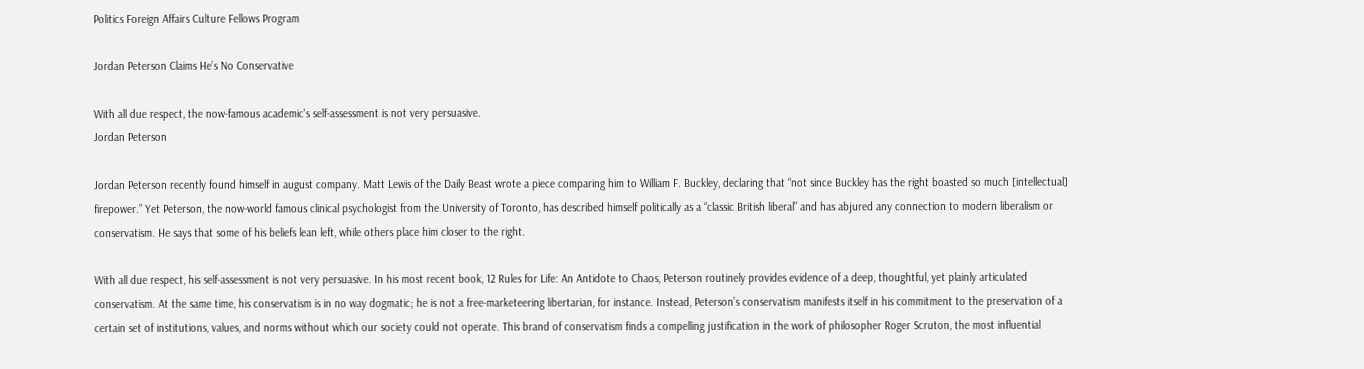Politics Foreign Affairs Culture Fellows Program

Jordan Peterson Claims He’s No Conservative

With all due respect, the now-famous academic's self-assessment is not very persuasive.
Jordan Peterson

Jordan Peterson recently found himself in august company. Matt Lewis of the Daily Beast wrote a piece comparing him to William F. Buckley, declaring that “not since Buckley has the right boasted so much [intellectual] firepower.” Yet Peterson, the now-world famous clinical psychologist from the University of Toronto, has described himself politically as a “classic British liberal” and has abjured any connection to modern liberalism or conservatism. He says that some of his beliefs lean left, while others place him closer to the right.

With all due respect, his self-assessment is not very persuasive. In his most recent book, 12 Rules for Life: An Antidote to Chaos, Peterson routinely provides evidence of a deep, thoughtful, yet plainly articulated conservatism. At the same time, his conservatism is in no way dogmatic; he is not a free-marketeering libertarian, for instance. Instead, Peterson’s conservatism manifests itself in his commitment to the preservation of a certain set of institutions, values, and norms without which our society could not operate. This brand of conservatism finds a compelling justification in the work of philosopher Roger Scruton, the most influential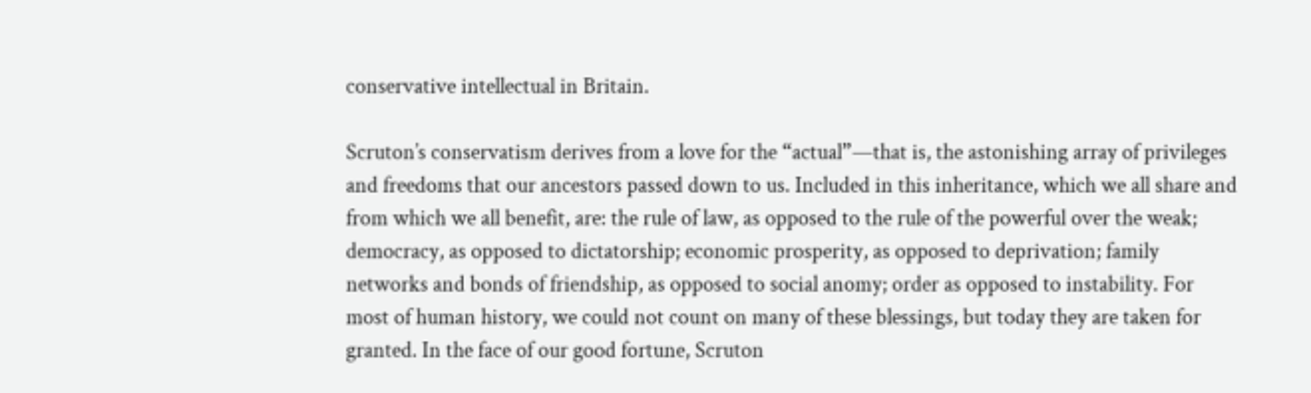conservative intellectual in Britain.

Scruton’s conservatism derives from a love for the “actual”—that is, the astonishing array of privileges and freedoms that our ancestors passed down to us. Included in this inheritance, which we all share and from which we all benefit, are: the rule of law, as opposed to the rule of the powerful over the weak; democracy, as opposed to dictatorship; economic prosperity, as opposed to deprivation; family networks and bonds of friendship, as opposed to social anomy; order as opposed to instability. For most of human history, we could not count on many of these blessings, but today they are taken for granted. In the face of our good fortune, Scruton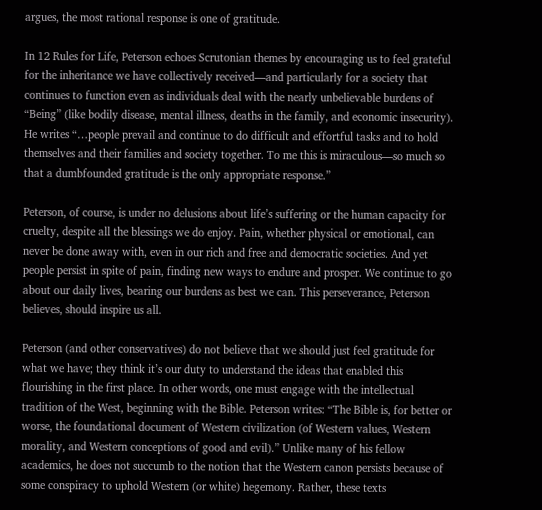argues, the most rational response is one of gratitude.

In 12 Rules for Life, Peterson echoes Scrutonian themes by encouraging us to feel grateful for the inheritance we have collectively received—and particularly for a society that continues to function even as individuals deal with the nearly unbelievable burdens of “Being” (like bodily disease, mental illness, deaths in the family, and economic insecurity). He writes “…people prevail and continue to do difficult and effortful tasks and to hold themselves and their families and society together. To me this is miraculous—so much so that a dumbfounded gratitude is the only appropriate response.”

Peterson, of course, is under no delusions about life’s suffering or the human capacity for cruelty, despite all the blessings we do enjoy. Pain, whether physical or emotional, can never be done away with, even in our rich and free and democratic societies. And yet people persist in spite of pain, finding new ways to endure and prosper. We continue to go about our daily lives, bearing our burdens as best we can. This perseverance, Peterson believes, should inspire us all.

Peterson (and other conservatives) do not believe that we should just feel gratitude for what we have; they think it’s our duty to understand the ideas that enabled this flourishing in the first place. In other words, one must engage with the intellectual tradition of the West, beginning with the Bible. Peterson writes: “The Bible is, for better or worse, the foundational document of Western civilization (of Western values, Western morality, and Western conceptions of good and evil).” Unlike many of his fellow academics, he does not succumb to the notion that the Western canon persists because of some conspiracy to uphold Western (or white) hegemony. Rather, these texts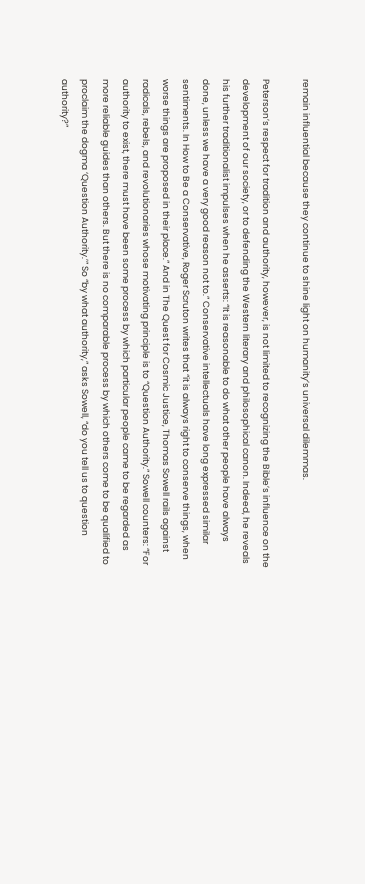remain influential because they continue to shine light on humanity’s universal dilemmas.

Peterson’s respect for tradition and authority, however, is not limited to recognizing the Bible’s influence on the development of our society, or to defending the Western literary and philosophical canon. Indeed, he reveals his further traditionalist impulses when he asserts: “It is reasonable to do what other people have always done, unless we have a very good reason not to.” Conservative intellectuals have long expressed similar sentiments. In How to Be a Conservative, Roger Scruton writes that “it is always right to conserve things, when worse things are proposed in their place.” And in The Quest for Cosmic Justice, Thomas Sowell rails against radicals, rebels, and revolutionaries whose motivating principle is to “Question Authority.” Sowell counters: “For authority to exist, there must have been some process by which particular people came to be regarded as more reliable guides than others. But there is no comparable process by which others come to be qualified to proclaim the dogma ‘Question Authority.’” So “by what authority,” asks Sowell, “do you tell us to question authority?”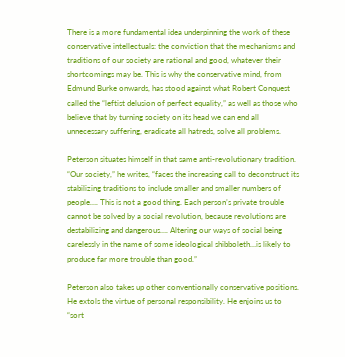There is a more fundamental idea underpinning the work of these conservative intellectuals: the conviction that the mechanisms and traditions of our society are rational and good, whatever their shortcomings may be. This is why the conservative mind, from Edmund Burke onwards, has stood against what Robert Conquest called the “leftist delusion of perfect equality,” as well as those who believe that by turning society on its head we can end all unnecessary suffering, eradicate all hatreds, solve all problems.

Peterson situates himself in that same anti-revolutionary tradition. “Our society,” he writes, “faces the increasing call to deconstruct its stabilizing traditions to include smaller and smaller numbers of people…. This is not a good thing. Each person’s private trouble cannot be solved by a social revolution, because revolutions are destabilizing and dangerous…. Altering our ways of social being carelessly in the name of some ideological shibboleth…is likely to produce far more trouble than good.”

Peterson also takes up other conventionally conservative positions. He extols the virtue of personal responsibility. He enjoins us to “sort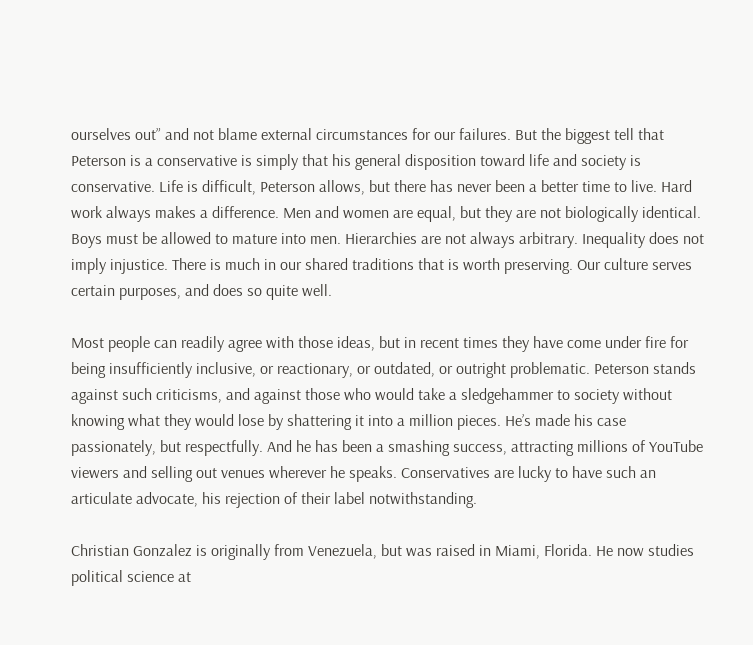ourselves out” and not blame external circumstances for our failures. But the biggest tell that Peterson is a conservative is simply that his general disposition toward life and society is conservative. Life is difficult, Peterson allows, but there has never been a better time to live. Hard work always makes a difference. Men and women are equal, but they are not biologically identical. Boys must be allowed to mature into men. Hierarchies are not always arbitrary. Inequality does not imply injustice. There is much in our shared traditions that is worth preserving. Our culture serves certain purposes, and does so quite well.

Most people can readily agree with those ideas, but in recent times they have come under fire for being insufficiently inclusive, or reactionary, or outdated, or outright problematic. Peterson stands against such criticisms, and against those who would take a sledgehammer to society without knowing what they would lose by shattering it into a million pieces. He’s made his case passionately, but respectfully. And he has been a smashing success, attracting millions of YouTube viewers and selling out venues wherever he speaks. Conservatives are lucky to have such an articulate advocate, his rejection of their label notwithstanding.

Christian Gonzalez is originally from Venezuela, but was raised in Miami, Florida. He now studies political science at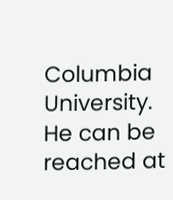Columbia University. He can be reached at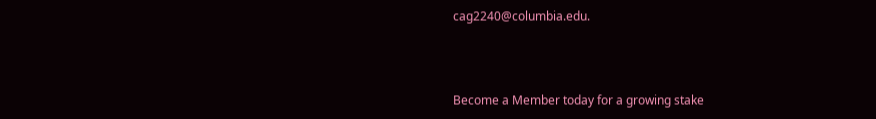cag2240@columbia.edu.



Become a Member today for a growing stake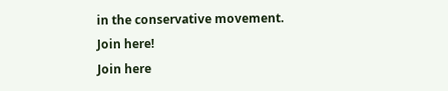in the conservative movement.
Join here!
Join here